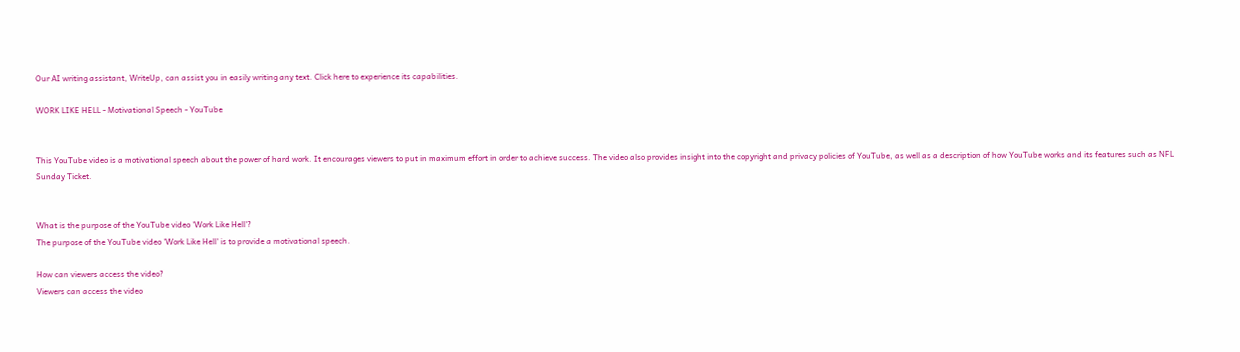Our AI writing assistant, WriteUp, can assist you in easily writing any text. Click here to experience its capabilities.

WORK LIKE HELL - Motivational Speech - YouTube


This YouTube video is a motivational speech about the power of hard work. It encourages viewers to put in maximum effort in order to achieve success. The video also provides insight into the copyright and privacy policies of YouTube, as well as a description of how YouTube works and its features such as NFL Sunday Ticket.


What is the purpose of the YouTube video 'Work Like Hell'?
The purpose of the YouTube video 'Work Like Hell' is to provide a motivational speech.

How can viewers access the video?
Viewers can access the video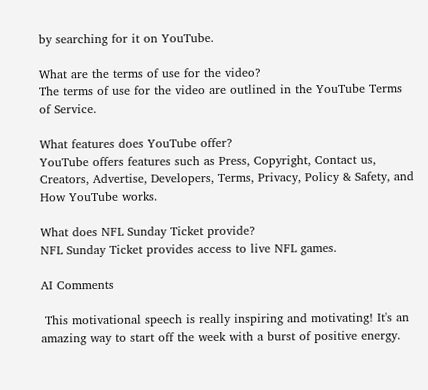by searching for it on YouTube.

What are the terms of use for the video?
The terms of use for the video are outlined in the YouTube Terms of Service.

What features does YouTube offer?
YouTube offers features such as Press, Copyright, Contact us, Creators, Advertise, Developers, Terms, Privacy, Policy & Safety, and How YouTube works.

What does NFL Sunday Ticket provide?
NFL Sunday Ticket provides access to live NFL games.

AI Comments

 This motivational speech is really inspiring and motivating! It's an amazing way to start off the week with a burst of positive energy.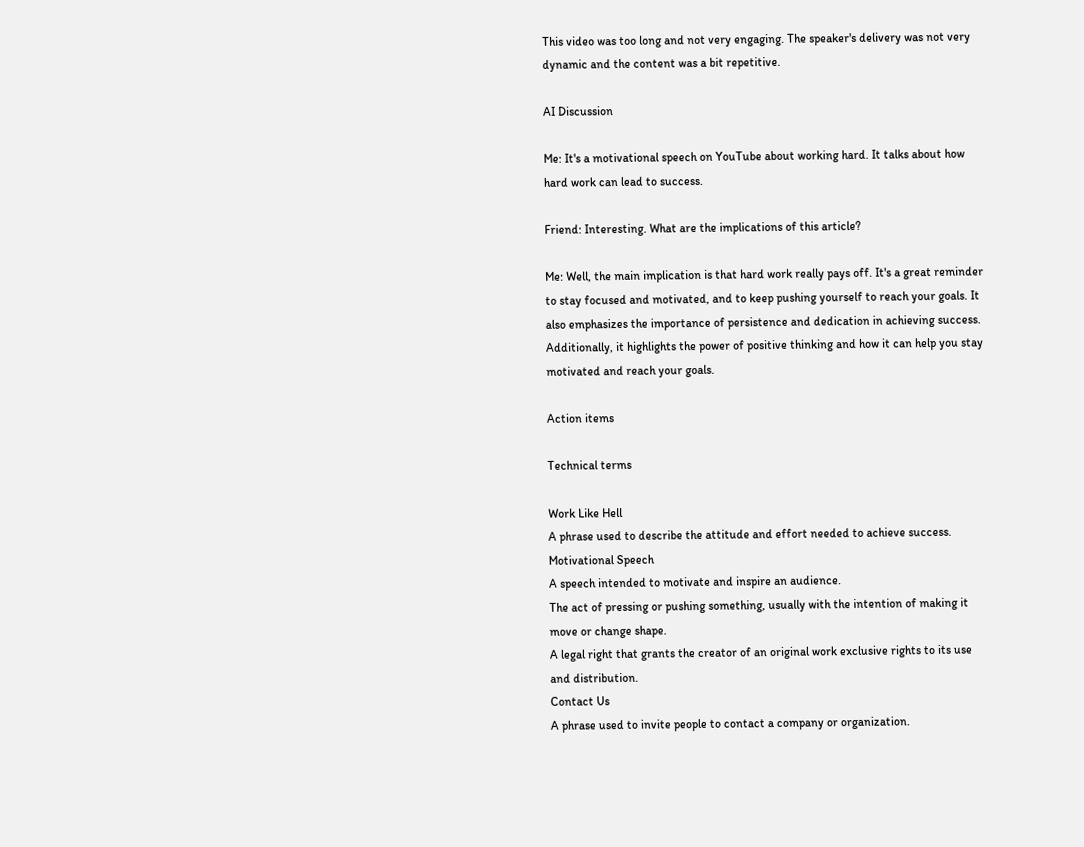This video was too long and not very engaging. The speaker's delivery was not very dynamic and the content was a bit repetitive.

AI Discussion

Me: It's a motivational speech on YouTube about working hard. It talks about how hard work can lead to success.

Friend: Interesting. What are the implications of this article?

Me: Well, the main implication is that hard work really pays off. It's a great reminder to stay focused and motivated, and to keep pushing yourself to reach your goals. It also emphasizes the importance of persistence and dedication in achieving success. Additionally, it highlights the power of positive thinking and how it can help you stay motivated and reach your goals.

Action items

Technical terms

Work Like Hell
A phrase used to describe the attitude and effort needed to achieve success.
Motivational Speech
A speech intended to motivate and inspire an audience.
The act of pressing or pushing something, usually with the intention of making it move or change shape.
A legal right that grants the creator of an original work exclusive rights to its use and distribution.
Contact Us
A phrase used to invite people to contact a company or organization.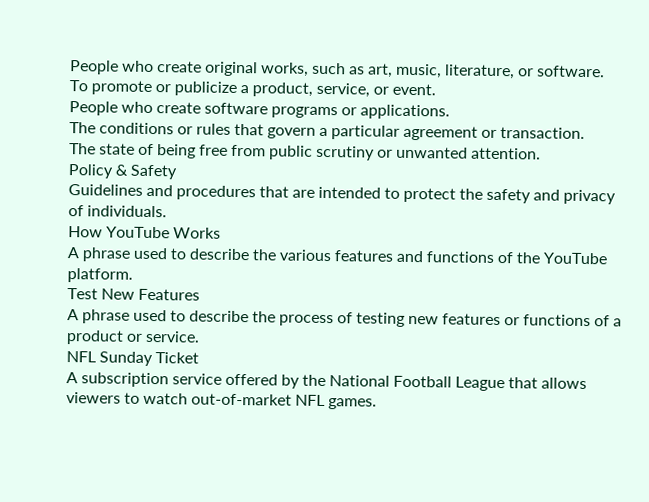People who create original works, such as art, music, literature, or software.
To promote or publicize a product, service, or event.
People who create software programs or applications.
The conditions or rules that govern a particular agreement or transaction.
The state of being free from public scrutiny or unwanted attention.
Policy & Safety
Guidelines and procedures that are intended to protect the safety and privacy of individuals.
How YouTube Works
A phrase used to describe the various features and functions of the YouTube platform.
Test New Features
A phrase used to describe the process of testing new features or functions of a product or service.
NFL Sunday Ticket
A subscription service offered by the National Football League that allows viewers to watch out-of-market NFL games.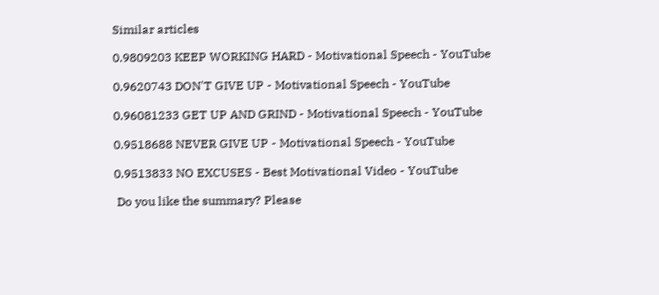Similar articles

0.9809203 KEEP WORKING HARD - Motivational Speech - YouTube

0.9620743 DON'T GIVE UP - Motivational Speech - YouTube

0.96081233 GET UP AND GRIND - Motivational Speech - YouTube

0.9518688 NEVER GIVE UP - Motivational Speech - YouTube

0.9513833 NO EXCUSES - Best Motivational Video - YouTube

 Do you like the summary? Please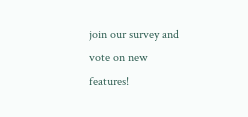join our survey and vote on new features!